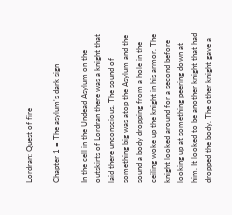Lordran: Quest of fire

Chapter 1 = The asylum's dark sign

In the cell in the Undead Asylum on the outskirts of Lordran there was a knight that laid there unconscious. The sound of something big was atop the Asylum and the sound a body dropping from a hole in the ceiling woke up the knight in his armor. The knight looked around for a second before looking up at something peering down at him. It looked to be another knight that had dropped the body. The other knight gave a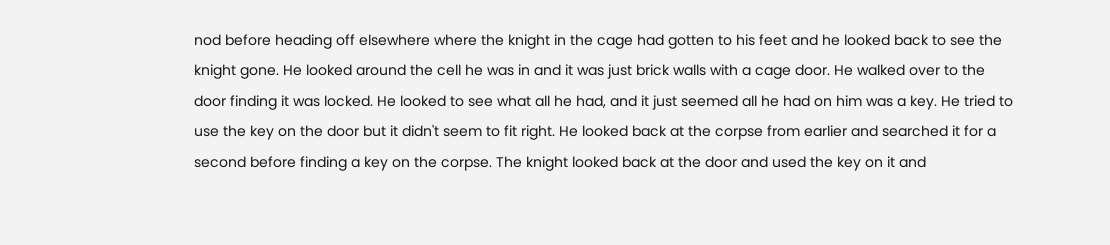nod before heading off elsewhere where the knight in the cage had gotten to his feet and he looked back to see the knight gone. He looked around the cell he was in and it was just brick walls with a cage door. He walked over to the door finding it was locked. He looked to see what all he had, and it just seemed all he had on him was a key. He tried to use the key on the door but it didn't seem to fit right. He looked back at the corpse from earlier and searched it for a second before finding a key on the corpse. The knight looked back at the door and used the key on it and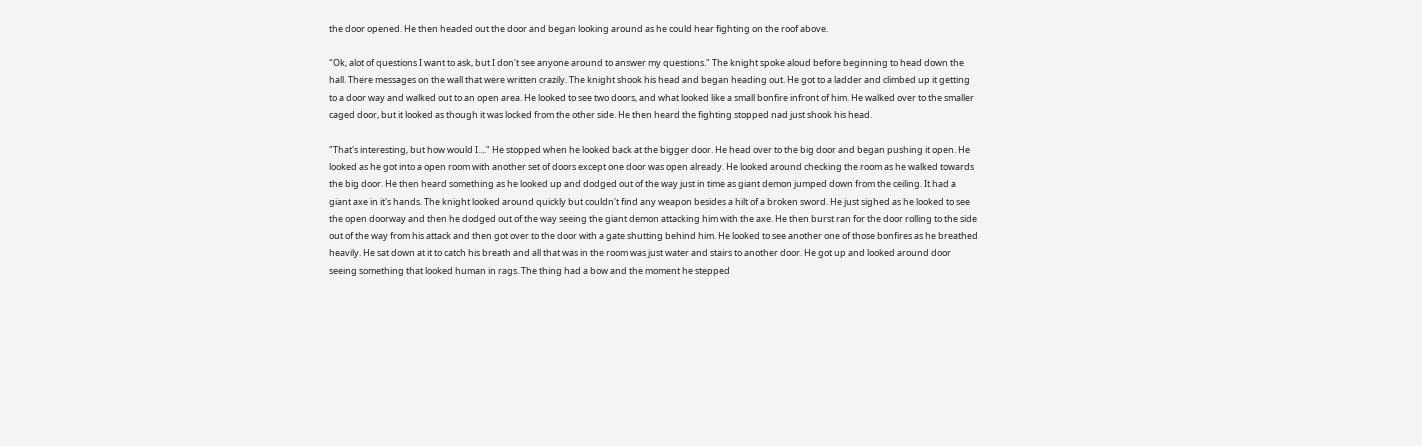the door opened. He then headed out the door and began looking around as he could hear fighting on the roof above.

"Ok, alot of questions I want to ask, but I don't see anyone around to answer my questions." The knight spoke aloud before beginning to head down the hall. There messages on the wall that were written crazily. The knight shook his head and began heading out. He got to a ladder and climbed up it getting to a door way and walked out to an open area. He looked to see two doors, and what looked like a small bonfire infront of him. He walked over to the smaller caged door, but it looked as though it was locked from the other side. He then heard the fighting stopped nad just shook his head.

"That's interesting, but how would I...." He stopped when he looked back at the bigger door. He head over to the big door and began pushing it open. He looked as he got into a open room with another set of doors except one door was open already. He looked around checking the room as he walked towards the big door. He then heard something as he looked up and dodged out of the way just in time as giant demon jumped down from the ceiling. It had a giant axe in it's hands. The knight looked around quickly but couldn't find any weapon besides a hilt of a broken sword. He just sighed as he looked to see the open doorway and then he dodged out of the way seeing the giant demon attacking him with the axe. He then burst ran for the door rolling to the side out of the way from his attack and then got over to the door with a gate shutting behind him. He looked to see another one of those bonfires as he breathed heavily. He sat down at it to catch his breath and all that was in the room was just water and stairs to another door. He got up and looked around door seeing something that looked human in rags. The thing had a bow and the moment he stepped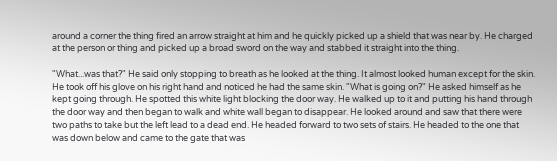around a corner the thing fired an arrow straight at him and he quickly picked up a shield that was near by. He charged at the person or thing and picked up a broad sword on the way and stabbed it straight into the thing.

"What...was that?" He said only stopping to breath as he looked at the thing. It almost looked human except for the skin. He took off his glove on his right hand and noticed he had the same skin. "What is going on?" He asked himself as he kept going through. He spotted this white light blocking the door way. He walked up to it and putting his hand through the door way and then began to walk and white wall began to disappear. He looked around and saw that there were two paths to take but the left lead to a dead end. He headed forward to two sets of stairs. He headed to the one that was down below and came to the gate that was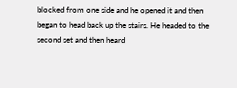blocked from one side and he opened it and then began to head back up the stairs. He headed to the second set and then heard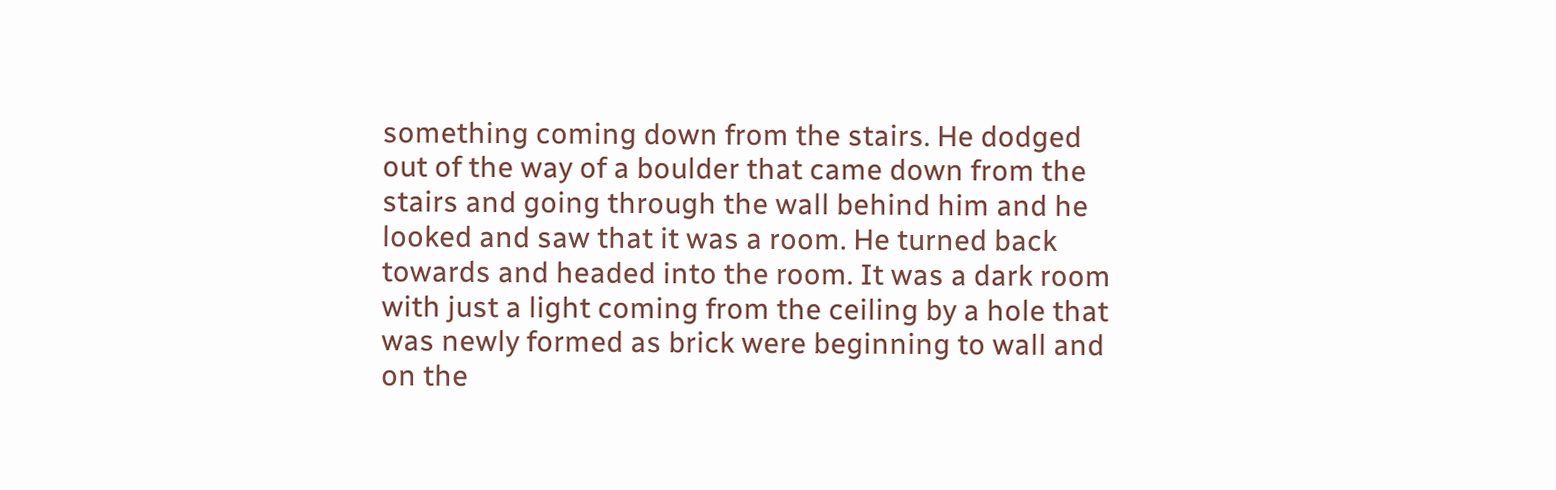something coming down from the stairs. He dodged out of the way of a boulder that came down from the stairs and going through the wall behind him and he looked and saw that it was a room. He turned back towards and headed into the room. It was a dark room with just a light coming from the ceiling by a hole that was newly formed as brick were beginning to wall and on the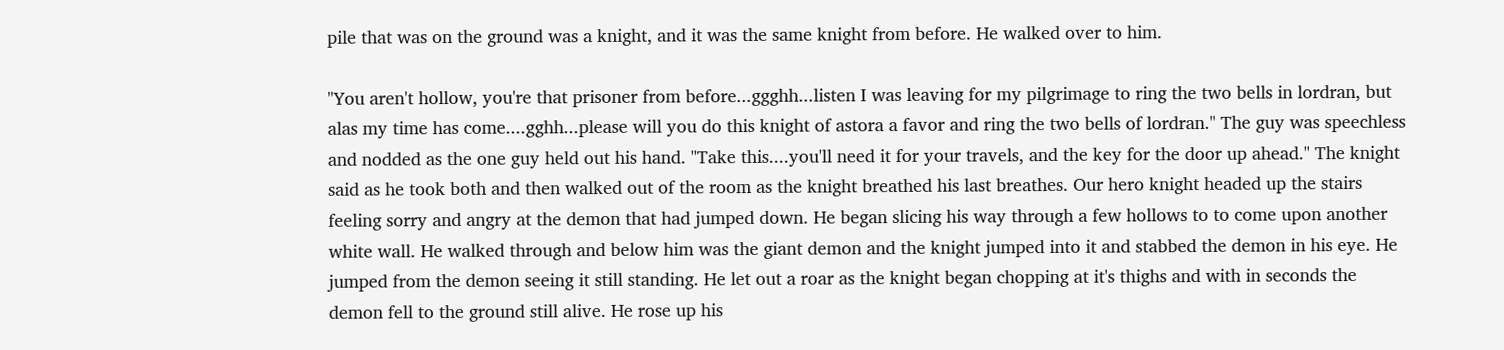pile that was on the ground was a knight, and it was the same knight from before. He walked over to him.

"You aren't hollow, you're that prisoner from before...ggghh...listen I was leaving for my pilgrimage to ring the two bells in lordran, but alas my time has come....gghh...please will you do this knight of astora a favor and ring the two bells of lordran." The guy was speechless and nodded as the one guy held out his hand. "Take this....you'll need it for your travels, and the key for the door up ahead." The knight said as he took both and then walked out of the room as the knight breathed his last breathes. Our hero knight headed up the stairs feeling sorry and angry at the demon that had jumped down. He began slicing his way through a few hollows to to come upon another white wall. He walked through and below him was the giant demon and the knight jumped into it and stabbed the demon in his eye. He jumped from the demon seeing it still standing. He let out a roar as the knight began chopping at it's thighs and with in seconds the demon fell to the ground still alive. He rose up his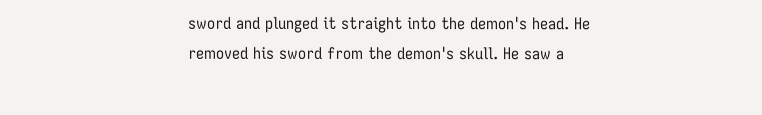sword and plunged it straight into the demon's head. He removed his sword from the demon's skull. He saw a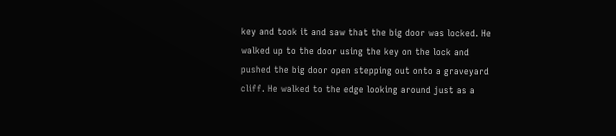key and took it and saw that the big door was locked. He walked up to the door using the key on the lock and pushed the big door open stepping out onto a graveyard cliff. He walked to the edge looking around just as a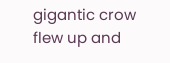gigantic crow flew up and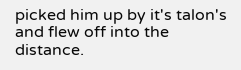picked him up by it's talon's and flew off into the distance.